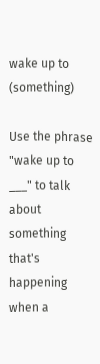wake up to (something)

Use the phrase "wake up to ___" to talk about something that's happening when a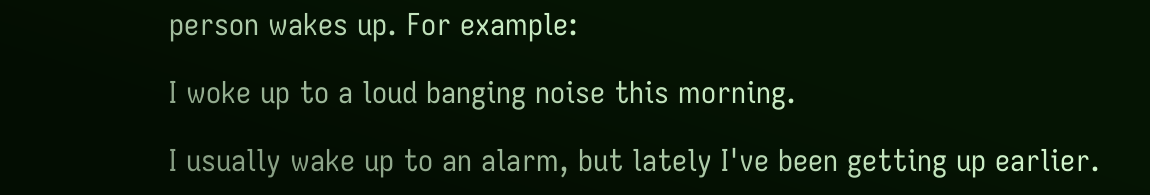person wakes up. For example:

I woke up to a loud banging noise this morning.

I usually wake up to an alarm, but lately I've been getting up earlier.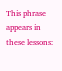This phrase appears in these lessons: